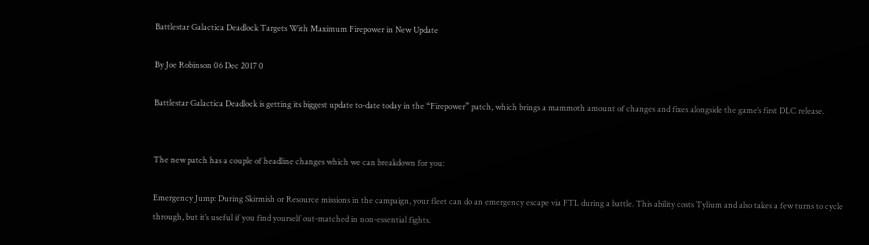Battlestar Galactica Deadlock Targets With Maximum Firepower in New Update

By Joe Robinson 06 Dec 2017 0

Battlestar Galactica Deadlock is getting its biggest update to-date today in the “Firepower” patch, which brings a mammoth amount of changes and fixes alongside the game’s first DLC release.


The new patch has a couple of headline changes which we can breakdown for you:

Emergency Jump: During Skirmish or Resource missions in the campaign, your fleet can do an emergency escape via FTL during a battle. This ability costs Tylium and also takes a few turns to cycle through, but it’s useful if you find yourself out-matched in non-essential fights.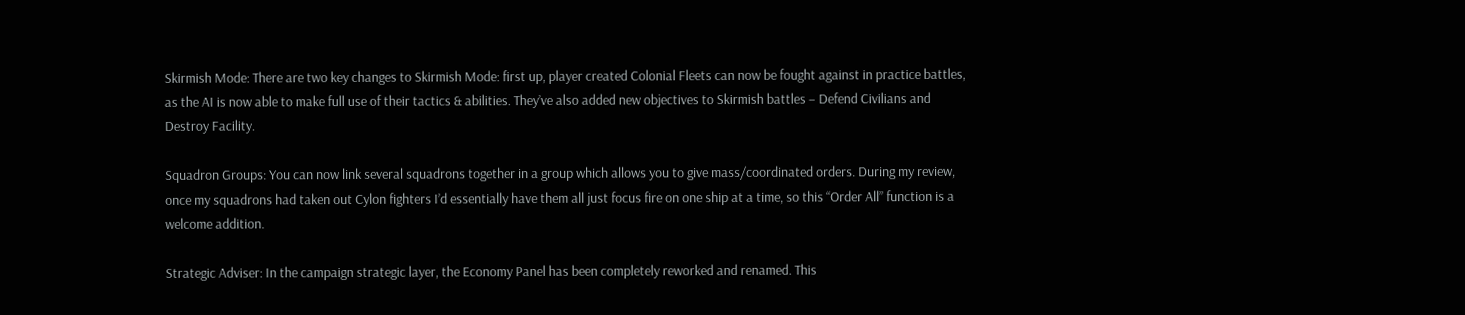Skirmish Mode: There are two key changes to Skirmish Mode: first up, player created Colonial Fleets can now be fought against in practice battles, as the AI is now able to make full use of their tactics & abilities. They’ve also added new objectives to Skirmish battles – Defend Civilians and Destroy Facility.

Squadron Groups: You can now link several squadrons together in a group which allows you to give mass/coordinated orders. During my review, once my squadrons had taken out Cylon fighters I’d essentially have them all just focus fire on one ship at a time, so this “Order All” function is a welcome addition.

Strategic Adviser: In the campaign strategic layer, the Economy Panel has been completely reworked and renamed. This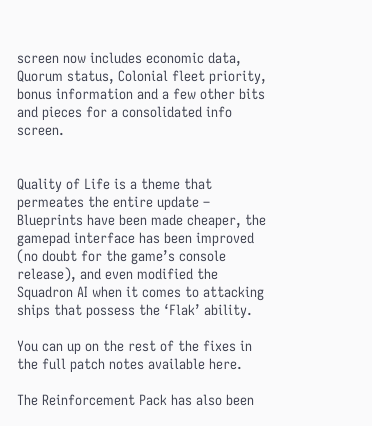screen now includes economic data, Quorum status, Colonial fleet priority, bonus information and a few other bits and pieces for a consolidated info screen.


Quality of Life is a theme that permeates the entire update – Blueprints have been made cheaper, the gamepad interface has been improved (no doubt for the game’s console release), and even modified the Squadron AI when it comes to attacking ships that possess the ‘Flak’ ability.

You can up on the rest of the fixes in the full patch notes available here.

The Reinforcement Pack has also been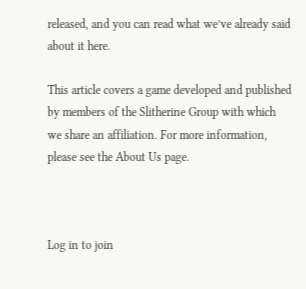released, and you can read what we’ve already said about it here.

This article covers a game developed and published by members of the Slitherine Group with which we share an affiliation. For more information, please see the About Us page.



Log in to join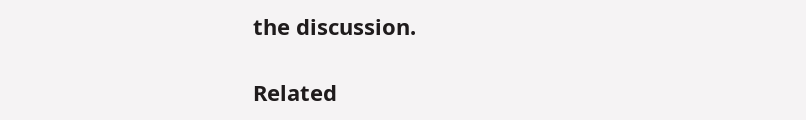the discussion.

Related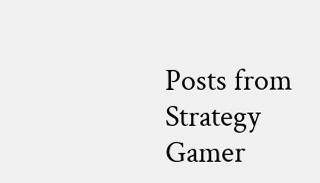Posts from Strategy Gamer